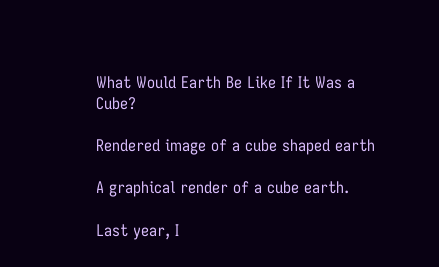What Would Earth Be Like If It Was a Cube?

Rendered image of a cube shaped earth

A graphical render of a cube earth.

Last year, I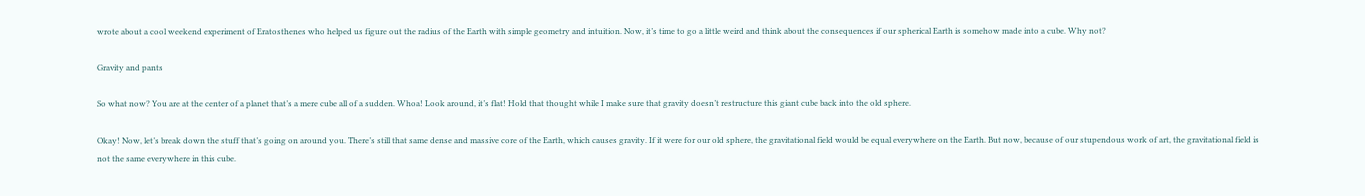wrote about a cool weekend experiment of Eratosthenes who helped us figure out the radius of the Earth with simple geometry and intuition. Now, it’s time to go a little weird and think about the consequences if our spherical Earth is somehow made into a cube. Why not?

Gravity and pants

So what now? You are at the center of a planet that’s a mere cube all of a sudden. Whoa! Look around, it’s flat! Hold that thought while I make sure that gravity doesn’t restructure this giant cube back into the old sphere.

Okay! Now, let’s break down the stuff that’s going on around you. There’s still that same dense and massive core of the Earth, which causes gravity. If it were for our old sphere, the gravitational field would be equal everywhere on the Earth. But now, because of our stupendous work of art, the gravitational field is not the same everywhere in this cube.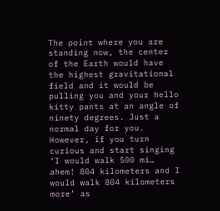The point where you are standing now, the center of the Earth would have the highest gravitational field and it would be pulling you and your hello kitty pants at an angle of ninety degrees. Just a normal day for you. However, if you turn curious and start singing ‘I would walk 500 mi… ahem! 804 kilometers and I would walk 804 kilometers more’ as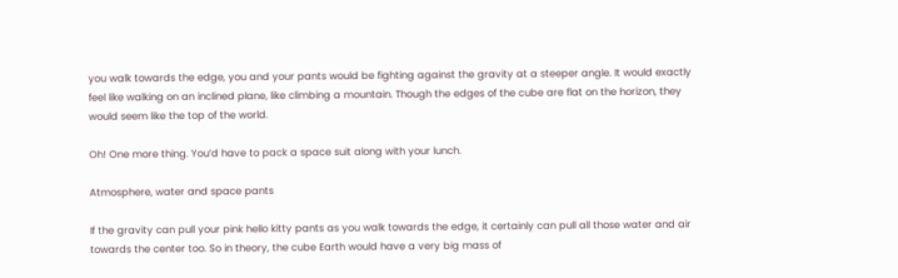you walk towards the edge, you and your pants would be fighting against the gravity at a steeper angle. It would exactly feel like walking on an inclined plane, like climbing a mountain. Though the edges of the cube are flat on the horizon, they would seem like the top of the world.

Oh! One more thing. You’d have to pack a space suit along with your lunch.

Atmosphere, water and space pants

If the gravity can pull your pink hello kitty pants as you walk towards the edge, it certainly can pull all those water and air towards the center too. So in theory, the cube Earth would have a very big mass of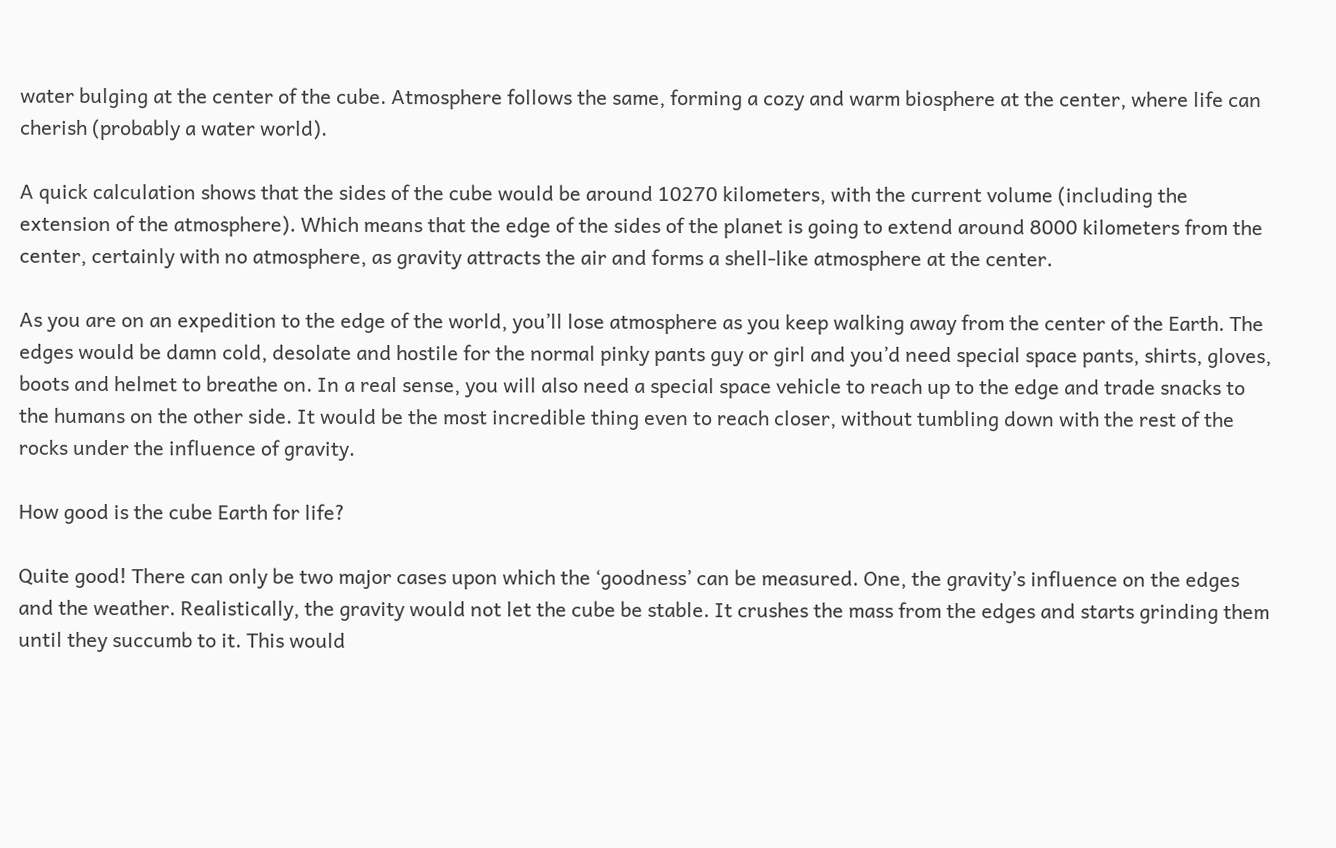water bulging at the center of the cube. Atmosphere follows the same, forming a cozy and warm biosphere at the center, where life can cherish (probably a water world).

A quick calculation shows that the sides of the cube would be around 10270 kilometers, with the current volume (including the extension of the atmosphere). Which means that the edge of the sides of the planet is going to extend around 8000 kilometers from the center, certainly with no atmosphere, as gravity attracts the air and forms a shell-like atmosphere at the center.

As you are on an expedition to the edge of the world, you’ll lose atmosphere as you keep walking away from the center of the Earth. The edges would be damn cold, desolate and hostile for the normal pinky pants guy or girl and you’d need special space pants, shirts, gloves, boots and helmet to breathe on. In a real sense, you will also need a special space vehicle to reach up to the edge and trade snacks to the humans on the other side. It would be the most incredible thing even to reach closer, without tumbling down with the rest of the rocks under the influence of gravity.

How good is the cube Earth for life?

Quite good! There can only be two major cases upon which the ‘goodness’ can be measured. One, the gravity’s influence on the edges and the weather. Realistically, the gravity would not let the cube be stable. It crushes the mass from the edges and starts grinding them until they succumb to it. This would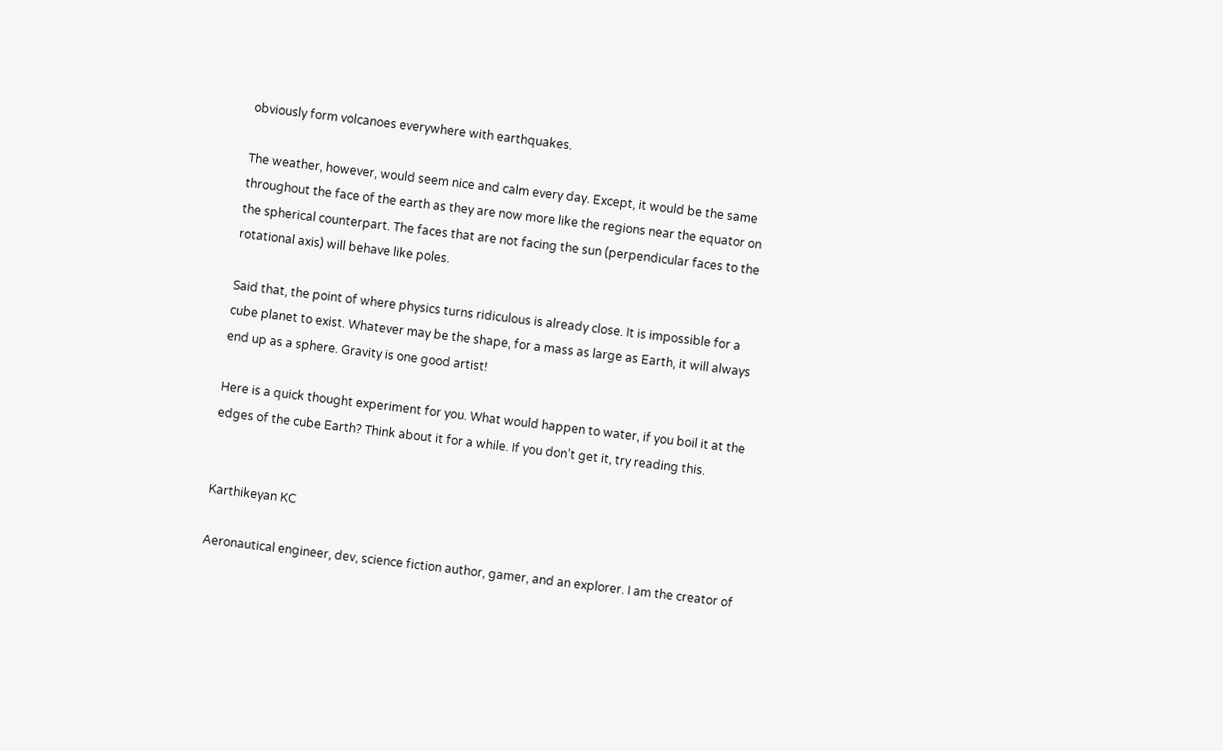obviously form volcanoes everywhere with earthquakes.

The weather, however, would seem nice and calm every day. Except, it would be the same throughout the face of the earth as they are now more like the regions near the equator on the spherical counterpart. The faces that are not facing the sun (perpendicular faces to the rotational axis) will behave like poles.

Said that, the point of where physics turns ridiculous is already close. It is impossible for a cube planet to exist. Whatever may be the shape, for a mass as large as Earth, it will always end up as a sphere. Gravity is one good artist!

Here is a quick thought experiment for you. What would happen to water, if you boil it at the edges of the cube Earth? Think about it for a while. If you don’t get it, try reading this.


Karthikeyan KC

Aeronautical engineer, dev, science fiction author, gamer, and an explorer. I am the creator of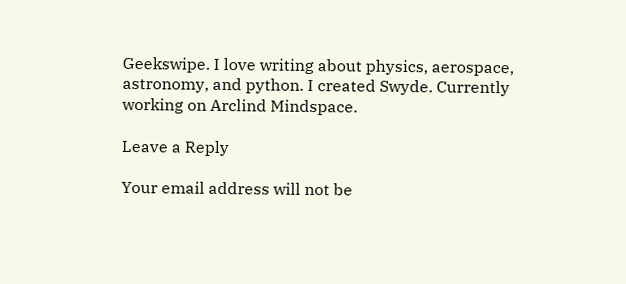Geekswipe. I love writing about physics, aerospace, astronomy, and python. I created Swyde. Currently working on Arclind Mindspace.

Leave a Reply

Your email address will not be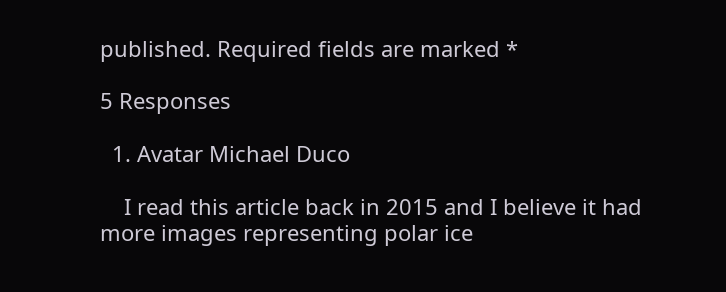published. Required fields are marked *

5 Responses

  1. Avatar Michael Duco

    I read this article back in 2015 and I believe it had more images representing polar ice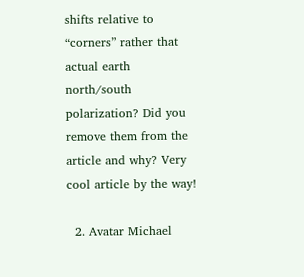shifts relative to “corners” rather that actual earth north/south polarization? Did you remove them from the article and why? Very cool article by the way!

  2. Avatar Michael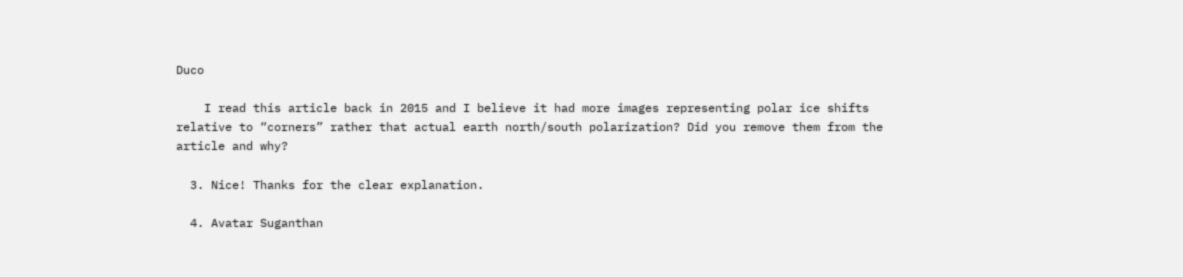Duco

    I read this article back in 2015 and I believe it had more images representing polar ice shifts relative to “corners” rather that actual earth north/south polarization? Did you remove them from the article and why?

  3. Nice! Thanks for the clear explanation.

  4. Avatar Suganthan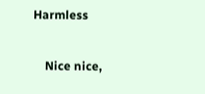Harmless

    Nice nice,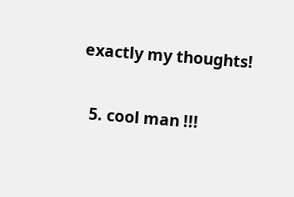exactly my thoughts!

  5. cool man !!!